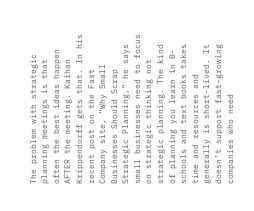The problem with strategic planning meetings is that often the best ideas happen AFTER the meeting. Kaihan Krippendorff gets that. In his recent post on the Fast Company site, “Why Small Businesses Should Scrap Strategic Planning,” he says small businesses need to focus on strategic thinking not strategic planning. The kind of planning you learn in B-schools and text books takes time and resources and generally is short-lived. It doesn’t support fast-growing companies who need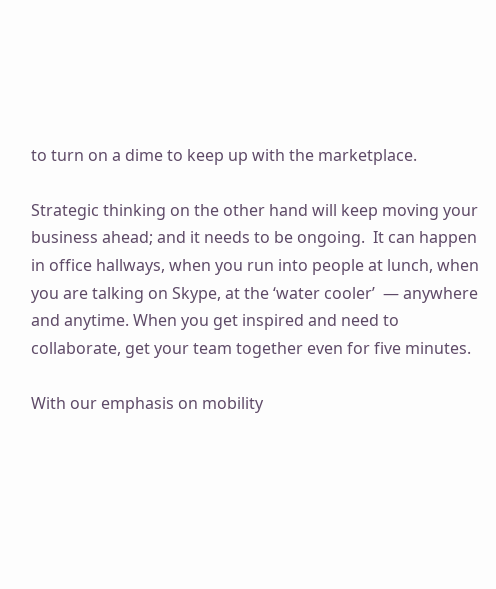to turn on a dime to keep up with the marketplace.

Strategic thinking on the other hand will keep moving your business ahead; and it needs to be ongoing.  It can happen in office hallways, when you run into people at lunch, when you are talking on Skype, at the ‘water cooler’  — anywhere and anytime. When you get inspired and need to collaborate, get your team together even for five minutes.

With our emphasis on mobility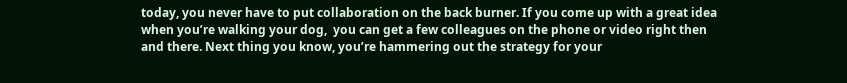today, you never have to put collaboration on the back burner. If you come up with a great idea when you’re walking your dog,  you can get a few colleagues on the phone or video right then and there. Next thing you know, you’re hammering out the strategy for your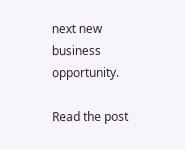next new business opportunity.

Read the post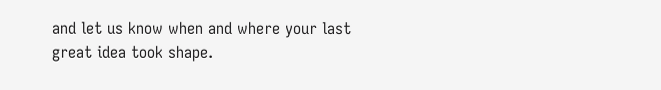and let us know when and where your last great idea took shape.